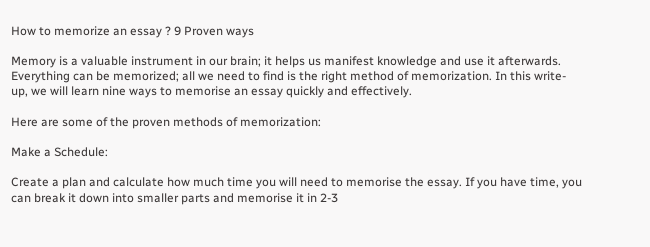How to memorize an essay ? 9 Proven ways

Memory is a valuable instrument in our brain; it helps us manifest knowledge and use it afterwards. Everything can be memorized; all we need to find is the right method of memorization. In this write-up, we will learn nine ways to memorise an essay quickly and effectively.

Here are some of the proven methods of memorization:

Make a Schedule:

Create a plan and calculate how much time you will need to memorise the essay. If you have time, you can break it down into smaller parts and memorise it in 2-3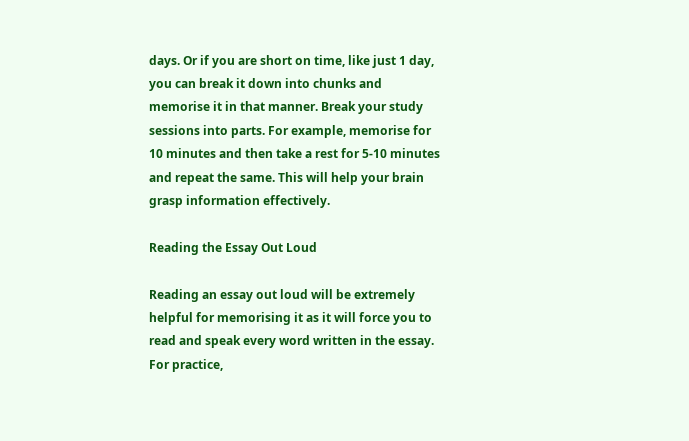days. Or if you are short on time, like just 1 day, you can break it down into chunks and memorise it in that manner. Break your study sessions into parts. For example, memorise for 10 minutes and then take a rest for 5-10 minutes and repeat the same. This will help your brain grasp information effectively.

Reading the Essay Out Loud

Reading an essay out loud will be extremely helpful for memorising it as it will force you to read and speak every word written in the essay. For practice,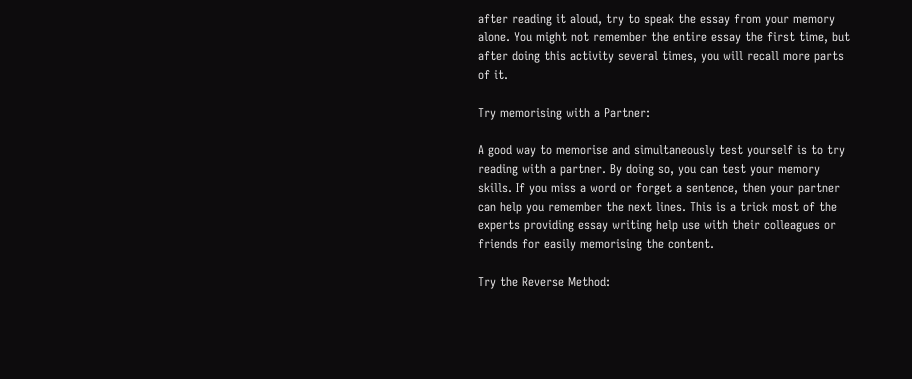after reading it aloud, try to speak the essay from your memory alone. You might not remember the entire essay the first time, but after doing this activity several times, you will recall more parts of it.

Try memorising with a Partner:

A good way to memorise and simultaneously test yourself is to try reading with a partner. By doing so, you can test your memory skills. If you miss a word or forget a sentence, then your partner can help you remember the next lines. This is a trick most of the experts providing essay writing help use with their colleagues or friends for easily memorising the content.

Try the Reverse Method: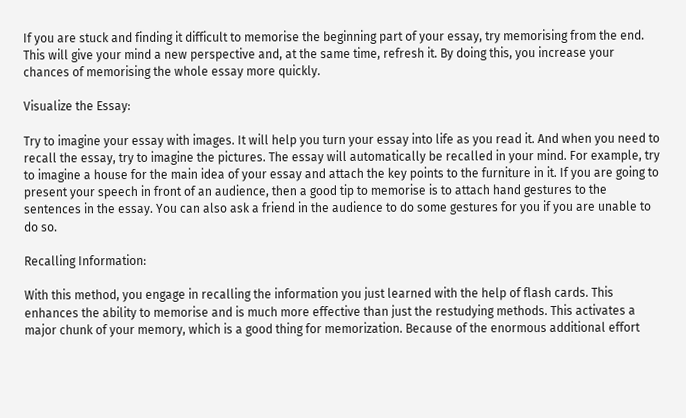If you are stuck and finding it difficult to memorise the beginning part of your essay, try memorising from the end. This will give your mind a new perspective and, at the same time, refresh it. By doing this, you increase your chances of memorising the whole essay more quickly.

Visualize the Essay:

Try to imagine your essay with images. It will help you turn your essay into life as you read it. And when you need to recall the essay, try to imagine the pictures. The essay will automatically be recalled in your mind. For example, try to imagine a house for the main idea of your essay and attach the key points to the furniture in it. If you are going to present your speech in front of an audience, then a good tip to memorise is to attach hand gestures to the sentences in the essay. You can also ask a friend in the audience to do some gestures for you if you are unable to do so.

Recalling Information:

With this method, you engage in recalling the information you just learned with the help of flash cards. This enhances the ability to memorise and is much more effective than just the restudying methods. This activates a major chunk of your memory, which is a good thing for memorization. Because of the enormous additional effort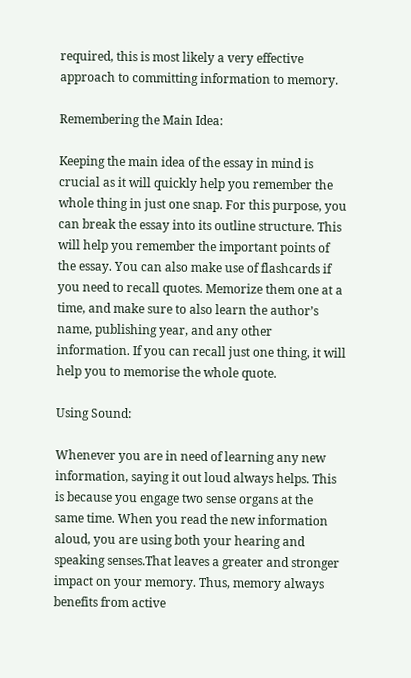required, this is most likely a very effective approach to committing information to memory.

Remembering the Main Idea:

Keeping the main idea of the essay in mind is crucial as it will quickly help you remember the whole thing in just one snap. For this purpose, you can break the essay into its outline structure. This will help you remember the important points of the essay. You can also make use of flashcards if you need to recall quotes. Memorize them one at a time, and make sure to also learn the author’s name, publishing year, and any other information. If you can recall just one thing, it will help you to memorise the whole quote.

Using Sound:

Whenever you are in need of learning any new information, saying it out loud always helps. This is because you engage two sense organs at the same time. When you read the new information aloud, you are using both your hearing and speaking senses.That leaves a greater and stronger impact on your memory. Thus, memory always benefits from active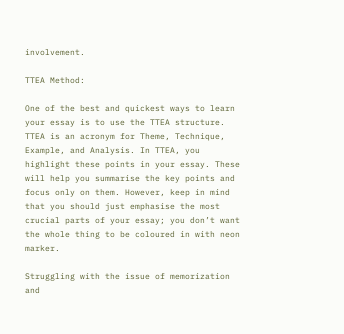involvement.

TTEA Method:

One of the best and quickest ways to learn your essay is to use the TTEA structure. TTEA is an acronym for Theme, Technique, Example, and Analysis. In TTEA, you highlight these points in your essay. These will help you summarise the key points and focus only on them. However, keep in mind that you should just emphasise the most crucial parts of your essay; you don’t want the whole thing to be coloured in with neon marker.

Struggling with the issue of memorization and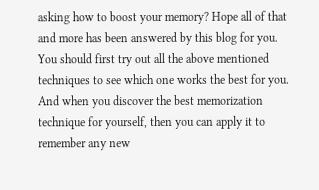asking how to boost your memory? Hope all of that and more has been answered by this blog for you. You should first try out all the above mentioned techniques to see which one works the best for you. And when you discover the best memorization technique for yourself, then you can apply it to remember any new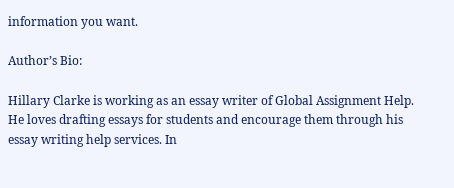information you want.

Author’s Bio:

Hillary Clarke is working as an essay writer of Global Assignment Help. He loves drafting essays for students and encourage them through his essay writing help services. In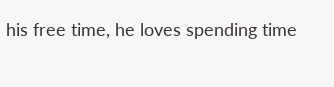his free time, he loves spending time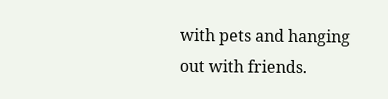with pets and hanging out with friends.